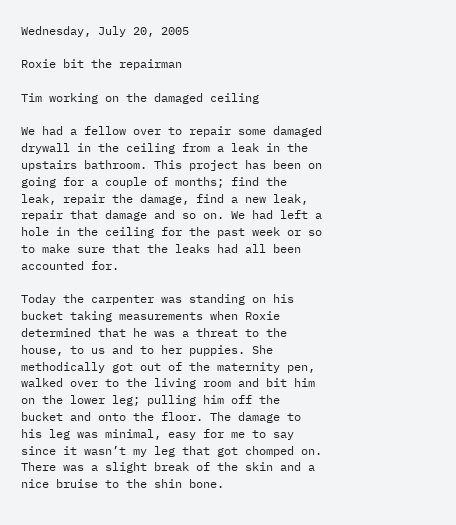Wednesday, July 20, 2005

Roxie bit the repairman

Tim working on the damaged ceiling

We had a fellow over to repair some damaged drywall in the ceiling from a leak in the upstairs bathroom. This project has been on going for a couple of months; find the leak, repair the damage, find a new leak, repair that damage and so on. We had left a hole in the ceiling for the past week or so to make sure that the leaks had all been accounted for.

Today the carpenter was standing on his bucket taking measurements when Roxie determined that he was a threat to the house, to us and to her puppies. She methodically got out of the maternity pen, walked over to the living room and bit him on the lower leg; pulling him off the bucket and onto the floor. The damage to his leg was minimal, easy for me to say since it wasn’t my leg that got chomped on. There was a slight break of the skin and a nice bruise to the shin bone.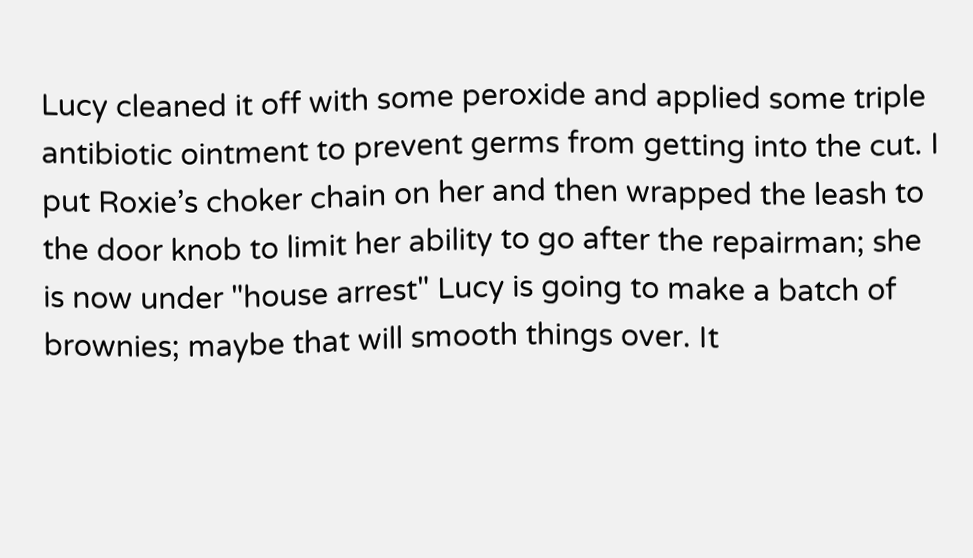Lucy cleaned it off with some peroxide and applied some triple antibiotic ointment to prevent germs from getting into the cut. I put Roxie’s choker chain on her and then wrapped the leash to the door knob to limit her ability to go after the repairman; she is now under "house arrest" Lucy is going to make a batch of brownies; maybe that will smooth things over. It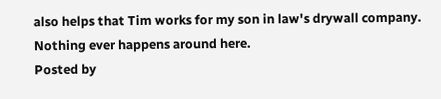also helps that Tim works for my son in law's drywall company. Nothing ever happens around here.
Posted by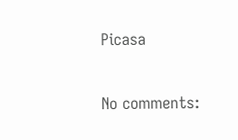Picasa

No comments: